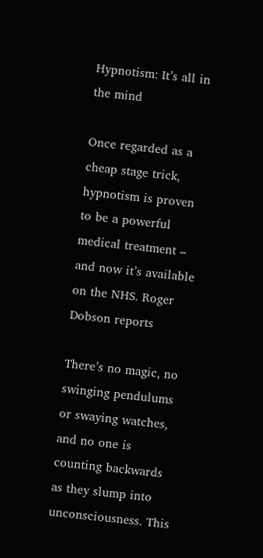Hypnotism: It’s all in the mind

Once regarded as a cheap stage trick, hypnotism is proven to be a powerful medical treatment – and now it’s available on the NHS. Roger Dobson reports

There’s no magic, no swinging pendulums or swaying watches, and no one is counting backwards as they slump into unconsciousness. This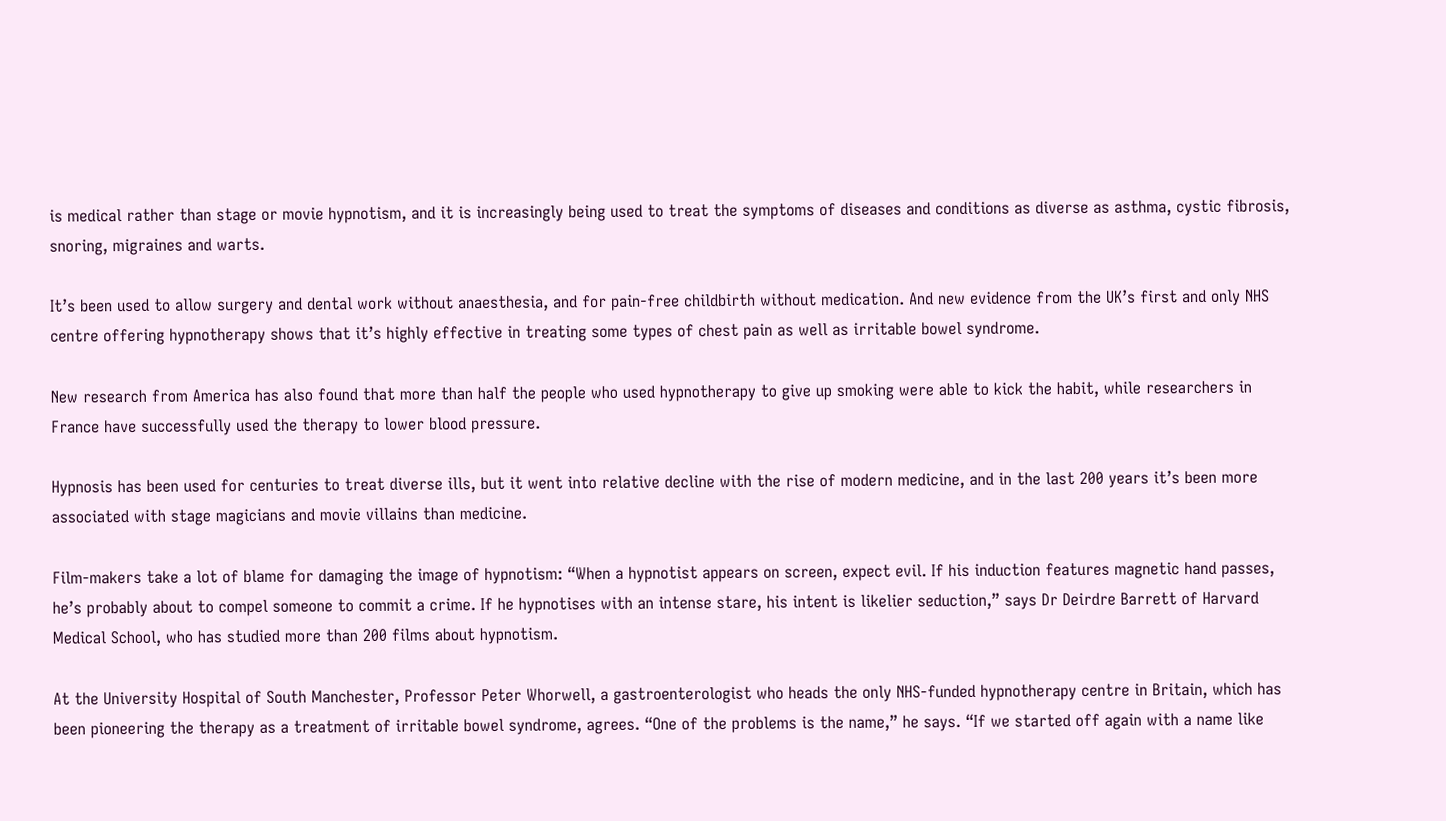is medical rather than stage or movie hypnotism, and it is increasingly being used to treat the symptoms of diseases and conditions as diverse as asthma, cystic fibrosis, snoring, migraines and warts.

It’s been used to allow surgery and dental work without anaesthesia, and for pain-free childbirth without medication. And new evidence from the UK’s first and only NHS centre offering hypnotherapy shows that it’s highly effective in treating some types of chest pain as well as irritable bowel syndrome.

New research from America has also found that more than half the people who used hypnotherapy to give up smoking were able to kick the habit, while researchers in France have successfully used the therapy to lower blood pressure.

Hypnosis has been used for centuries to treat diverse ills, but it went into relative decline with the rise of modern medicine, and in the last 200 years it’s been more associated with stage magicians and movie villains than medicine.

Film-makers take a lot of blame for damaging the image of hypnotism: “When a hypnotist appears on screen, expect evil. If his induction features magnetic hand passes, he’s probably about to compel someone to commit a crime. If he hypnotises with an intense stare, his intent is likelier seduction,” says Dr Deirdre Barrett of Harvard Medical School, who has studied more than 200 films about hypnotism.

At the University Hospital of South Manchester, Professor Peter Whorwell, a gastroenterologist who heads the only NHS-funded hypnotherapy centre in Britain, which has been pioneering the therapy as a treatment of irritable bowel syndrome, agrees. “One of the problems is the name,” he says. “If we started off again with a name like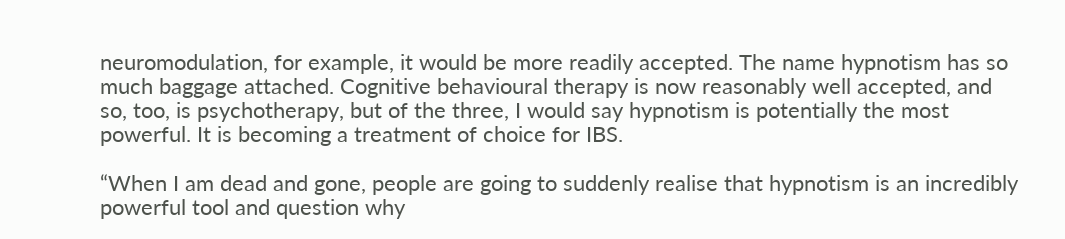neuromodulation, for example, it would be more readily accepted. The name hypnotism has so much baggage attached. Cognitive behavioural therapy is now reasonably well accepted, and so, too, is psychotherapy, but of the three, I would say hypnotism is potentially the most powerful. It is becoming a treatment of choice for IBS.

“When I am dead and gone, people are going to suddenly realise that hypnotism is an incredibly powerful tool and question why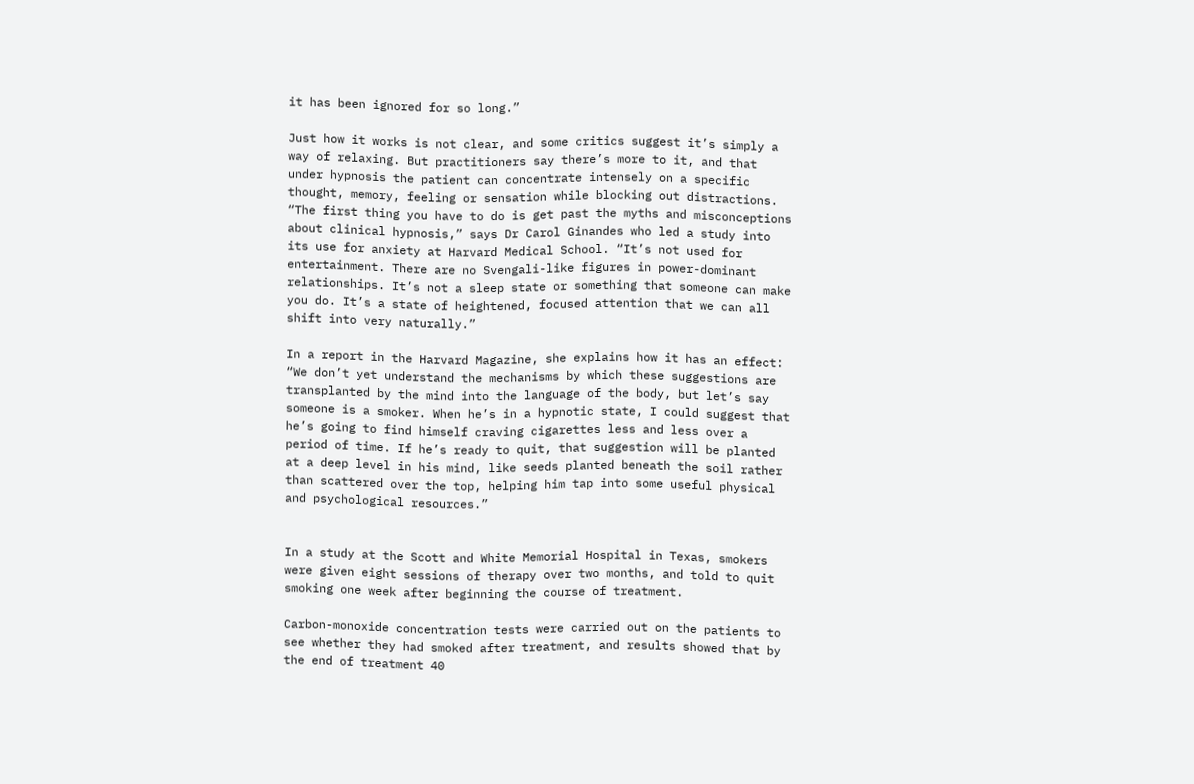it has been ignored for so long.”

Just how it works is not clear, and some critics suggest it’s simply a way of relaxing. But practitioners say there’s more to it, and that under hypnosis the patient can concentrate intensely on a specific thought, memory, feeling or sensation while blocking out distractions.
“The first thing you have to do is get past the myths and misconceptions about clinical hypnosis,” says Dr Carol Ginandes who led a study into its use for anxiety at Harvard Medical School. “It’s not used for entertainment. There are no Svengali-like figures in power-dominant relationships. It’s not a sleep state or something that someone can make you do. It’s a state of heightened, focused attention that we can all shift into very naturally.”

In a report in the Harvard Magazine, she explains how it has an effect: “We don’t yet understand the mechanisms by which these suggestions are transplanted by the mind into the language of the body, but let’s say someone is a smoker. When he’s in a hypnotic state, I could suggest that he’s going to find himself craving cigarettes less and less over a period of time. If he’s ready to quit, that suggestion will be planted at a deep level in his mind, like seeds planted beneath the soil rather than scattered over the top, helping him tap into some useful physical and psychological resources.”


In a study at the Scott and White Memorial Hospital in Texas, smokers were given eight sessions of therapy over two months, and told to quit smoking one week after beginning the course of treatment.

Carbon-monoxide concentration tests were carried out on the patients to see whether they had smoked after treatment, and results showed that by the end of treatment 40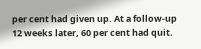per cent had given up. At a follow-up 12 weeks later, 60 per cent had quit.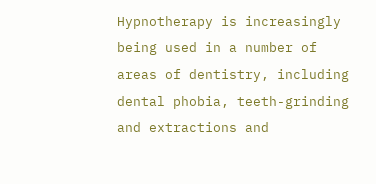Hypnotherapy is increasingly being used in a number of areas of dentistry, including dental phobia, teeth-grinding and extractions and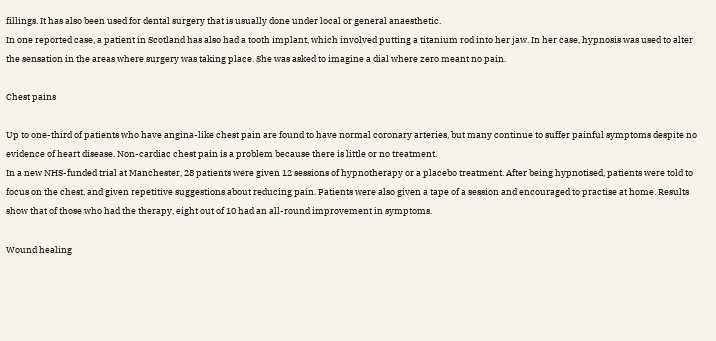fillings. It has also been used for dental surgery that is usually done under local or general anaesthetic.
In one reported case, a patient in Scotland has also had a tooth implant, which involved putting a titanium rod into her jaw. In her case, hypnosis was used to alter the sensation in the areas where surgery was taking place. She was asked to imagine a dial where zero meant no pain.

Chest pains

Up to one-third of patients who have angina-like chest pain are found to have normal coronary arteries, but many continue to suffer painful symptoms despite no evidence of heart disease. Non-cardiac chest pain is a problem because there is little or no treatment.
In a new NHS-funded trial at Manchester, 28 patients were given 12 sessions of hypnotherapy or a placebo treatment. After being hypnotised, patients were told to focus on the chest, and given repetitive suggestions about reducing pain. Patients were also given a tape of a session and encouraged to practise at home. Results show that of those who had the therapy, eight out of 10 had an all-round improvement in symptoms.

Wound healing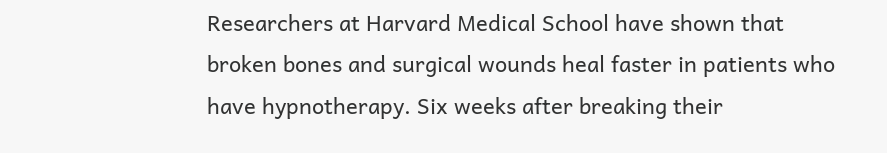Researchers at Harvard Medical School have shown that broken bones and surgical wounds heal faster in patients who have hypnotherapy. Six weeks after breaking their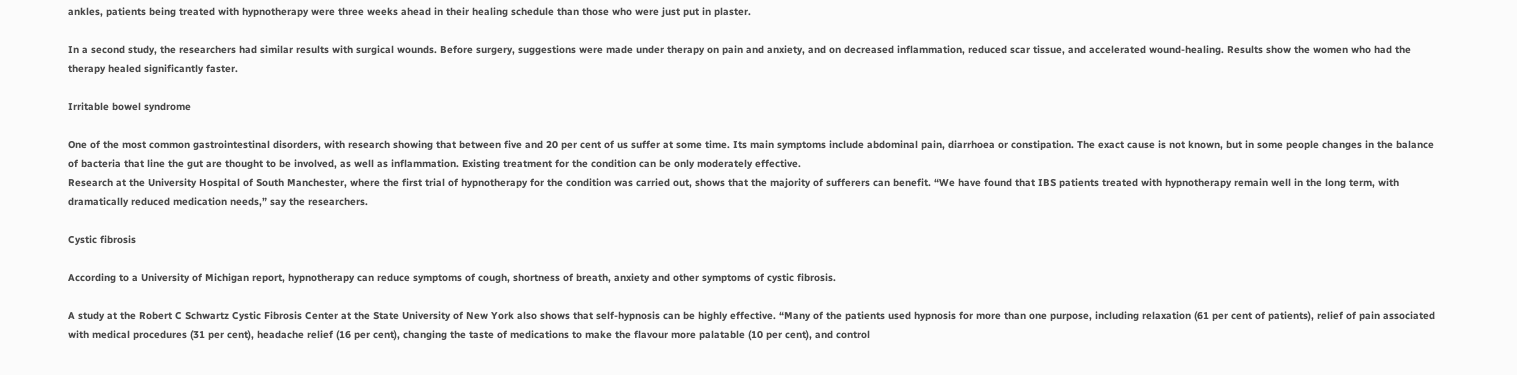ankles, patients being treated with hypnotherapy were three weeks ahead in their healing schedule than those who were just put in plaster.

In a second study, the researchers had similar results with surgical wounds. Before surgery, suggestions were made under therapy on pain and anxiety, and on decreased inflammation, reduced scar tissue, and accelerated wound-healing. Results show the women who had the therapy healed significantly faster.

Irritable bowel syndrome

One of the most common gastrointestinal disorders, with research showing that between five and 20 per cent of us suffer at some time. Its main symptoms include abdominal pain, diarrhoea or constipation. The exact cause is not known, but in some people changes in the balance of bacteria that line the gut are thought to be involved, as well as inflammation. Existing treatment for the condition can be only moderately effective.
Research at the University Hospital of South Manchester, where the first trial of hypnotherapy for the condition was carried out, shows that the majority of sufferers can benefit. “We have found that IBS patients treated with hypnotherapy remain well in the long term, with dramatically reduced medication needs,” say the researchers.

Cystic fibrosis

According to a University of Michigan report, hypnotherapy can reduce symptoms of cough, shortness of breath, anxiety and other symptoms of cystic fibrosis.

A study at the Robert C Schwartz Cystic Fibrosis Center at the State University of New York also shows that self-hypnosis can be highly effective. “Many of the patients used hypnosis for more than one purpose, including relaxation (61 per cent of patients), relief of pain associated with medical procedures (31 per cent), headache relief (16 per cent), changing the taste of medications to make the flavour more palatable (10 per cent), and control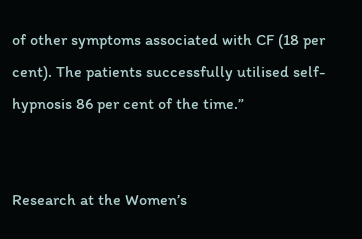of other symptoms associated with CF (18 per cent). The patients successfully utilised self-hypnosis 86 per cent of the time.”


Research at the Women’s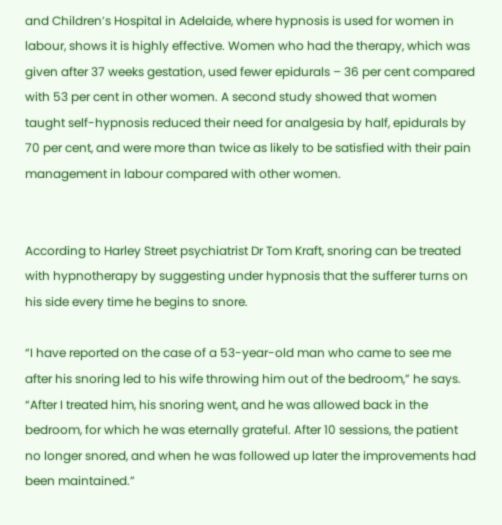and Children’s Hospital in Adelaide, where hypnosis is used for women in labour, shows it is highly effective. Women who had the therapy, which was given after 37 weeks gestation, used fewer epidurals – 36 per cent compared with 53 per cent in other women. A second study showed that women taught self-hypnosis reduced their need for analgesia by half, epidurals by 70 per cent, and were more than twice as likely to be satisfied with their pain management in labour compared with other women.


According to Harley Street psychiatrist Dr Tom Kraft, snoring can be treated with hypnotherapy by suggesting under hypnosis that the sufferer turns on his side every time he begins to snore.

“I have reported on the case of a 53-year-old man who came to see me after his snoring led to his wife throwing him out of the bedroom,” he says. “After I treated him, his snoring went, and he was allowed back in the bedroom, for which he was eternally grateful. After 10 sessions, the patient no longer snored, and when he was followed up later the improvements had been maintained.”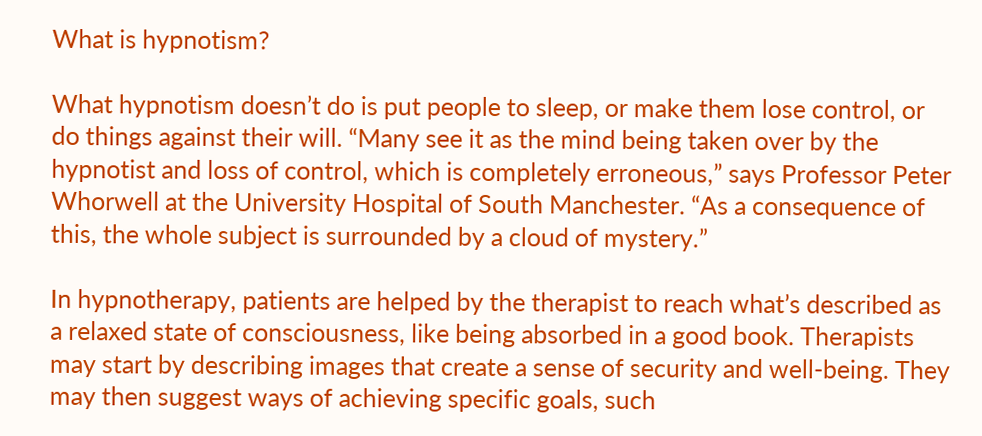What is hypnotism?

What hypnotism doesn’t do is put people to sleep, or make them lose control, or do things against their will. “Many see it as the mind being taken over by the hypnotist and loss of control, which is completely erroneous,” says Professor Peter Whorwell at the University Hospital of South Manchester. “As a consequence of this, the whole subject is surrounded by a cloud of mystery.”

In hypnotherapy, patients are helped by the therapist to reach what’s described as a relaxed state of consciousness, like being absorbed in a good book. Therapists may start by describing images that create a sense of security and well-being. They may then suggest ways of achieving specific goals, such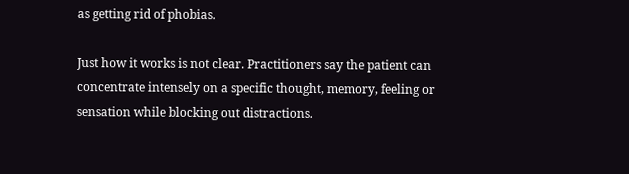as getting rid of phobias.

Just how it works is not clear. Practitioners say the patient can concentrate intensely on a specific thought, memory, feeling or sensation while blocking out distractions.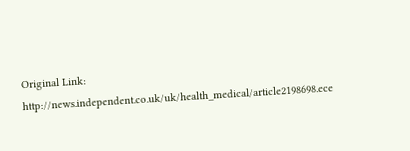Original Link: http://news.independent.co.uk/uk/health_medical/article2198698.ece